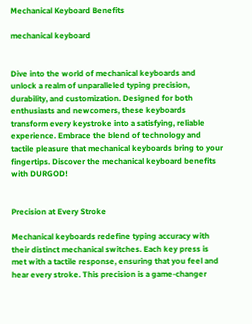Mechanical Keyboard Benefits

mechanical keyboard


Dive into the world of mechanical keyboards and unlock a realm of unparalleled typing precision, durability, and customization. Designed for both enthusiasts and newcomers, these keyboards transform every keystroke into a satisfying, reliable experience. Embrace the blend of technology and tactile pleasure that mechanical keyboards bring to your fingertips. Discover the mechanical keyboard benefits with DURGOD!


Precision at Every Stroke

Mechanical keyboards redefine typing accuracy with their distinct mechanical switches. Each key press is met with a tactile response, ensuring that you feel and hear every stroke. This precision is a game-changer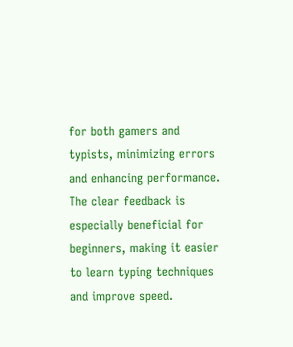for both gamers and typists, minimizing errors and enhancing performance. The clear feedback is especially beneficial for beginners, making it easier to learn typing techniques and improve speed.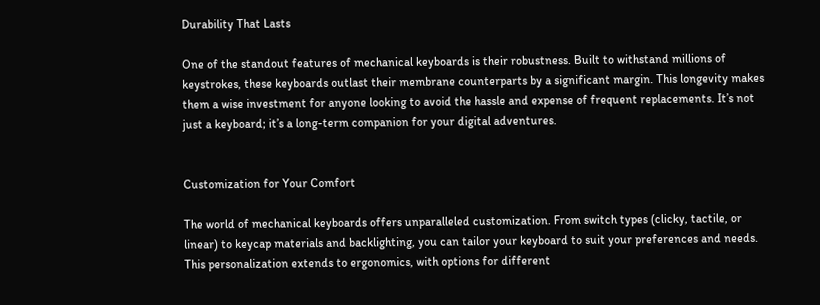Durability That Lasts

One of the standout features of mechanical keyboards is their robustness. Built to withstand millions of keystrokes, these keyboards outlast their membrane counterparts by a significant margin. This longevity makes them a wise investment for anyone looking to avoid the hassle and expense of frequent replacements. It’s not just a keyboard; it’s a long-term companion for your digital adventures.


Customization for Your Comfort

The world of mechanical keyboards offers unparalleled customization. From switch types (clicky, tactile, or linear) to keycap materials and backlighting, you can tailor your keyboard to suit your preferences and needs. This personalization extends to ergonomics, with options for different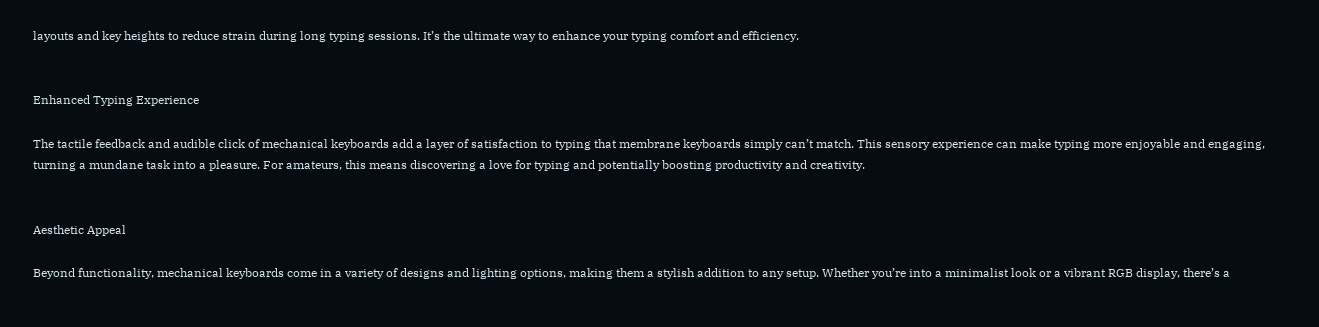layouts and key heights to reduce strain during long typing sessions. It’s the ultimate way to enhance your typing comfort and efficiency.


Enhanced Typing Experience

The tactile feedback and audible click of mechanical keyboards add a layer of satisfaction to typing that membrane keyboards simply can’t match. This sensory experience can make typing more enjoyable and engaging, turning a mundane task into a pleasure. For amateurs, this means discovering a love for typing and potentially boosting productivity and creativity.


Aesthetic Appeal

Beyond functionality, mechanical keyboards come in a variety of designs and lighting options, making them a stylish addition to any setup. Whether you’re into a minimalist look or a vibrant RGB display, there’s a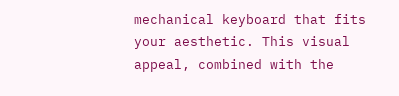mechanical keyboard that fits your aesthetic. This visual appeal, combined with the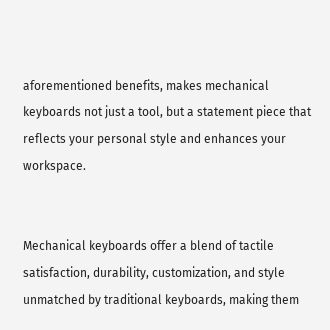aforementioned benefits, makes mechanical keyboards not just a tool, but a statement piece that reflects your personal style and enhances your workspace.


Mechanical keyboards offer a blend of tactile satisfaction, durability, customization, and style unmatched by traditional keyboards, making them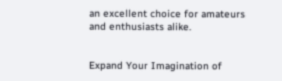an excellent choice for amateurs and enthusiasts alike.


Expand Your Imagination of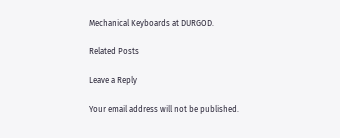Mechanical Keyboards at DURGOD.

Related Posts

Leave a Reply

Your email address will not be published.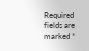Required fields are marked *